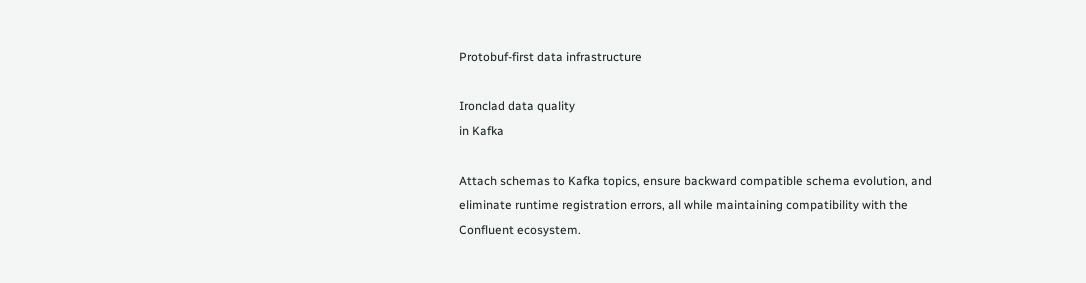Protobuf-first data infrastructure

Ironclad data quality
in Kafka

Attach schemas to Kafka topics, ensure backward compatible schema evolution, and eliminate runtime registration errors, all while maintaining compatibility with the Confluent ecosystem.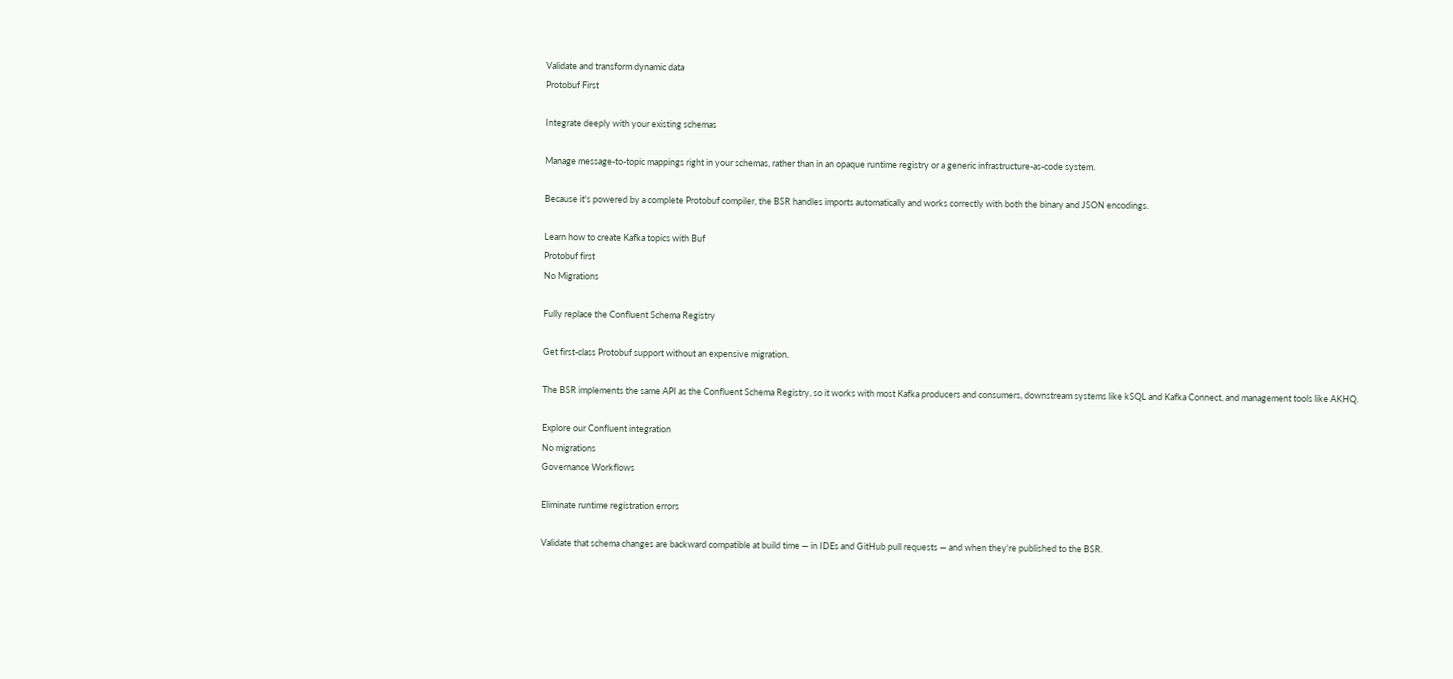Validate and transform dynamic data
Protobuf First

Integrate deeply with your existing schemas

Manage message-to-topic mappings right in your schemas, rather than in an opaque runtime registry or a generic infrastructure-as-code system.

Because it's powered by a complete Protobuf compiler, the BSR handles imports automatically and works correctly with both the binary and JSON encodings.

Learn how to create Kafka topics with Buf
Protobuf first
No Migrations

Fully replace the Confluent Schema Registry

Get first-class Protobuf support without an expensive migration.

The BSR implements the same API as the Confluent Schema Registry, so it works with most Kafka producers and consumers, downstream systems like kSQL and Kafka Connect, and management tools like AKHQ.

Explore our Confluent integration
No migrations
Governance Workflows

Eliminate runtime registration errors

Validate that schema changes are backward compatible at build time — in IDEs and GitHub pull requests — and when they're published to the BSR.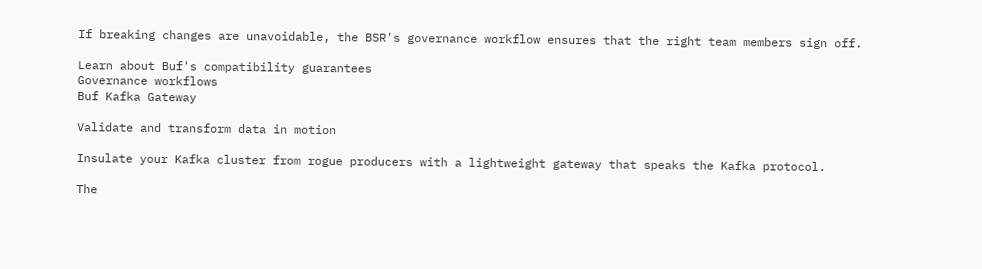If breaking changes are unavoidable, the BSR's governance workflow ensures that the right team members sign off.

Learn about Buf's compatibility guarantees
Governance workflows
Buf Kafka Gateway

Validate and transform data in motion

Insulate your Kafka cluster from rogue producers with a lightweight gateway that speaks the Kafka protocol.

The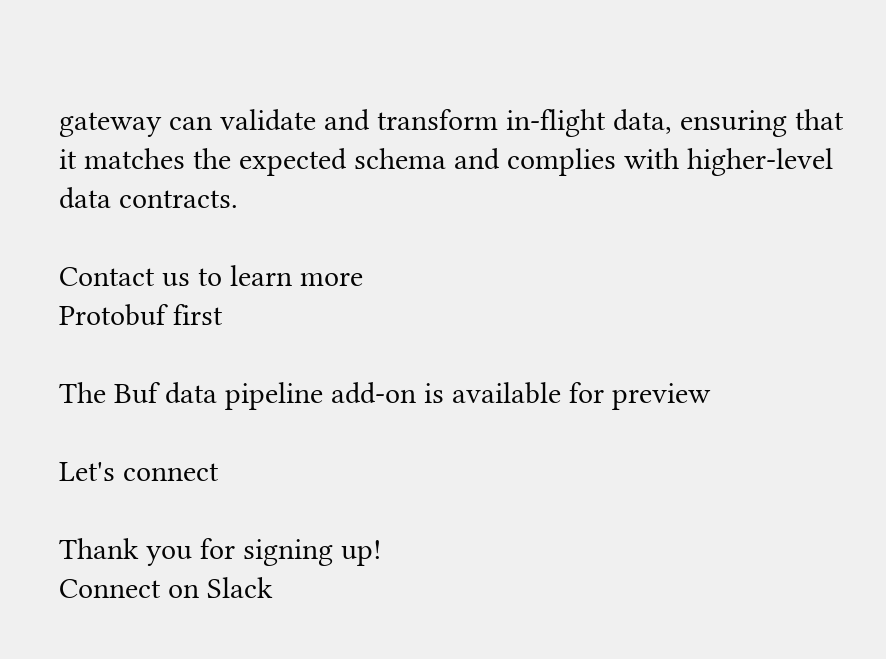gateway can validate and transform in-flight data, ensuring that it matches the expected schema and complies with higher-level data contracts.

Contact us to learn more
Protobuf first

The Buf data pipeline add-on is available for preview

Let's connect

Thank you for signing up!
Connect on Slack